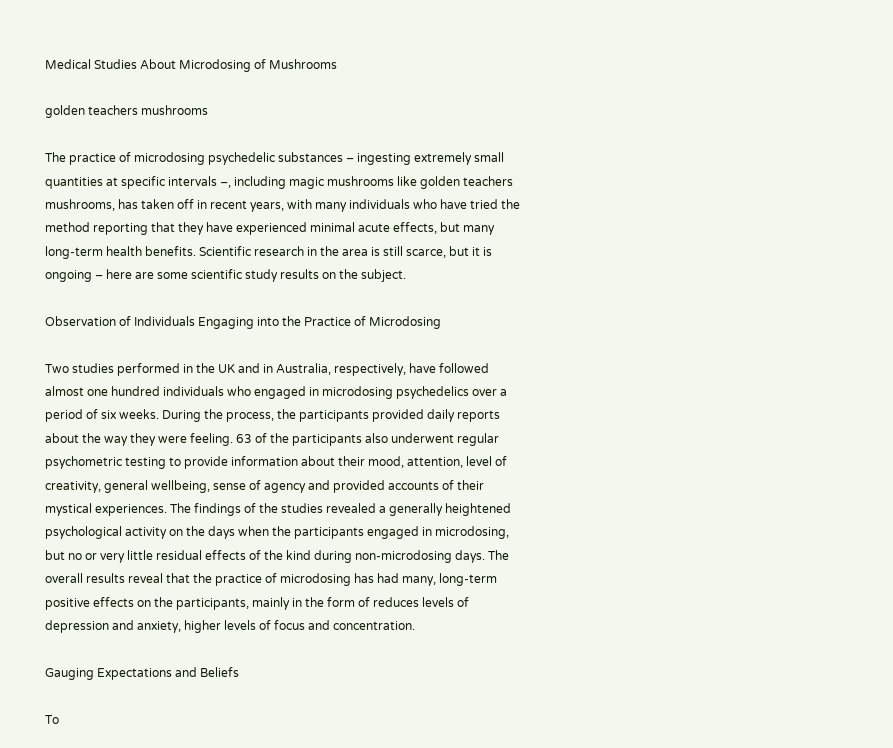Medical Studies About Microdosing of Mushrooms

golden teachers mushrooms

The practice of microdosing psychedelic substances – ingesting extremely small quantities at specific intervals –, including magic mushrooms like golden teachers mushrooms, has taken off in recent years, with many individuals who have tried the method reporting that they have experienced minimal acute effects, but many long-term health benefits. Scientific research in the area is still scarce, but it is ongoing – here are some scientific study results on the subject.

Observation of Individuals Engaging into the Practice of Microdosing

Two studies performed in the UK and in Australia, respectively, have followed almost one hundred individuals who engaged in microdosing psychedelics over a period of six weeks. During the process, the participants provided daily reports about the way they were feeling. 63 of the participants also underwent regular psychometric testing to provide information about their mood, attention, level of creativity, general wellbeing, sense of agency and provided accounts of their mystical experiences. The findings of the studies revealed a generally heightened psychological activity on the days when the participants engaged in microdosing, but no or very little residual effects of the kind during non-microdosing days. The overall results reveal that the practice of microdosing has had many, long-term positive effects on the participants, mainly in the form of reduces levels of depression and anxiety, higher levels of focus and concentration.

Gauging Expectations and Beliefs

To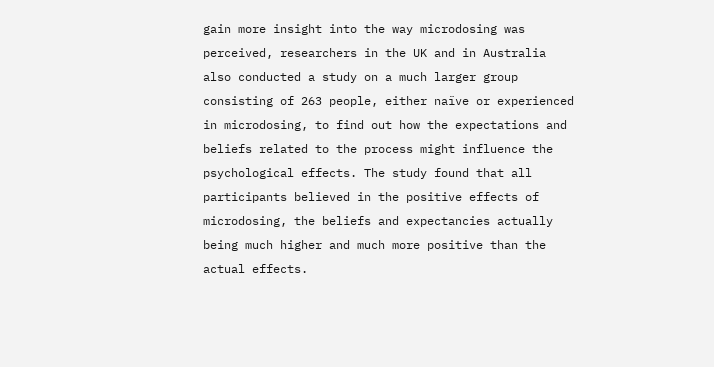gain more insight into the way microdosing was perceived, researchers in the UK and in Australia also conducted a study on a much larger group consisting of 263 people, either naïve or experienced in microdosing, to find out how the expectations and beliefs related to the process might influence the psychological effects. The study found that all participants believed in the positive effects of microdosing, the beliefs and expectancies actually being much higher and much more positive than the actual effects.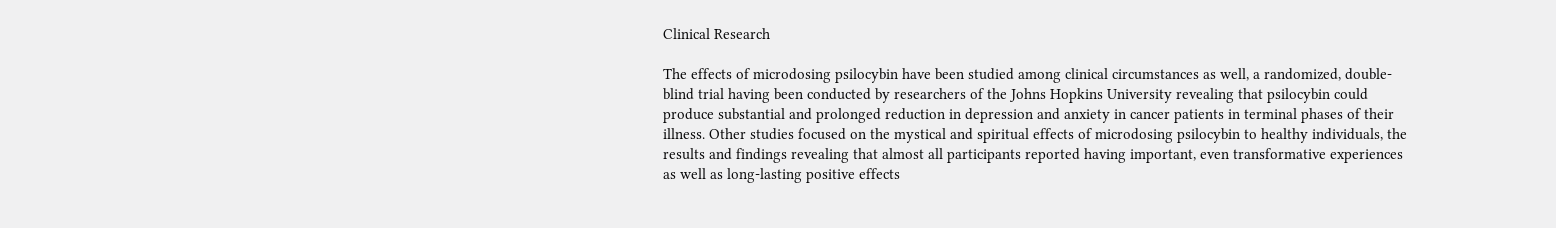Clinical Research

The effects of microdosing psilocybin have been studied among clinical circumstances as well, a randomized, double-blind trial having been conducted by researchers of the Johns Hopkins University revealing that psilocybin could produce substantial and prolonged reduction in depression and anxiety in cancer patients in terminal phases of their illness. Other studies focused on the mystical and spiritual effects of microdosing psilocybin to healthy individuals, the results and findings revealing that almost all participants reported having important, even transformative experiences as well as long-lasting positive effects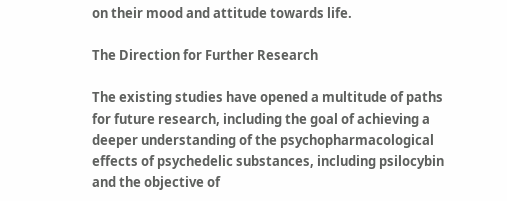on their mood and attitude towards life.

The Direction for Further Research

The existing studies have opened a multitude of paths for future research, including the goal of achieving a deeper understanding of the psychopharmacological effects of psychedelic substances, including psilocybin and the objective of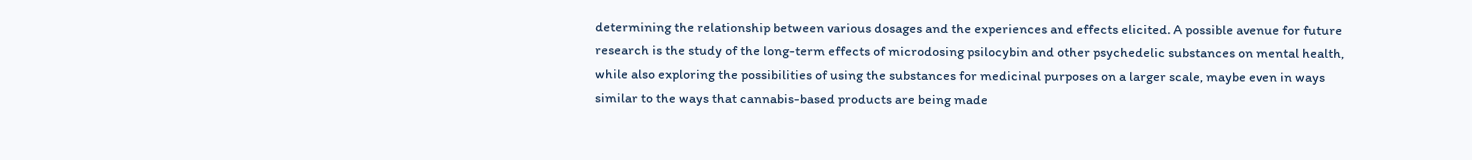determining the relationship between various dosages and the experiences and effects elicited. A possible avenue for future research is the study of the long-term effects of microdosing psilocybin and other psychedelic substances on mental health, while also exploring the possibilities of using the substances for medicinal purposes on a larger scale, maybe even in ways similar to the ways that cannabis-based products are being made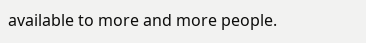available to more and more people.